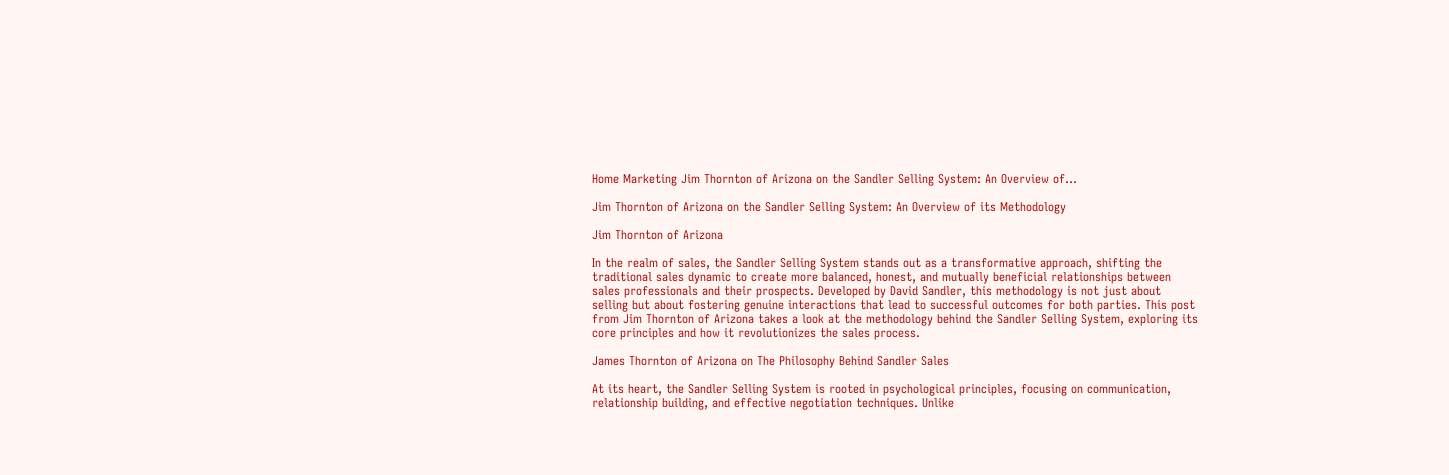Home Marketing Jim Thornton of Arizona on the Sandler Selling System: An Overview of...

Jim Thornton of Arizona on the Sandler Selling System: An Overview of its Methodology

Jim Thornton of Arizona

In the realm of sales, the Sandler Selling System stands out as a transformative approach, shifting the traditional sales dynamic to create more balanced, honest, and mutually beneficial relationships between sales professionals and their prospects. Developed by David Sandler, this methodology is not just about selling but about fostering genuine interactions that lead to successful outcomes for both parties. This post from Jim Thornton of Arizona takes a look at the methodology behind the Sandler Selling System, exploring its core principles and how it revolutionizes the sales process.

James Thornton of Arizona on The Philosophy Behind Sandler Sales

At its heart, the Sandler Selling System is rooted in psychological principles, focusing on communication, relationship building, and effective negotiation techniques. Unlike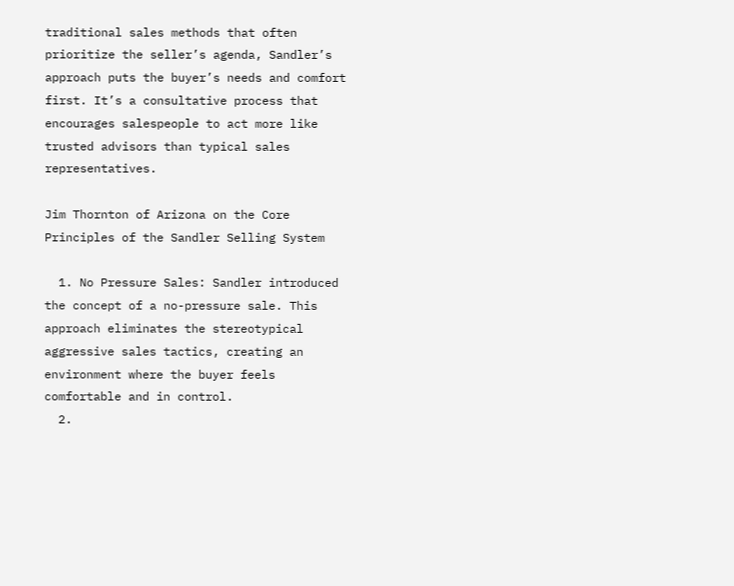traditional sales methods that often prioritize the seller’s agenda, Sandler’s approach puts the buyer’s needs and comfort first. It’s a consultative process that encourages salespeople to act more like trusted advisors than typical sales representatives.

Jim Thornton of Arizona on the Core Principles of the Sandler Selling System

  1. No Pressure Sales: Sandler introduced the concept of a no-pressure sale. This approach eliminates the stereotypical aggressive sales tactics, creating an environment where the buyer feels comfortable and in control.
  2.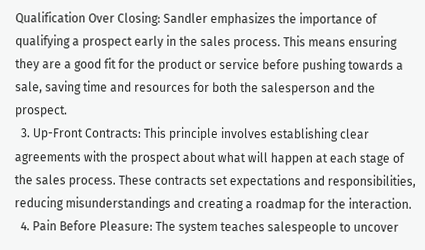Qualification Over Closing: Sandler emphasizes the importance of qualifying a prospect early in the sales process. This means ensuring they are a good fit for the product or service before pushing towards a sale, saving time and resources for both the salesperson and the prospect.
  3. Up-Front Contracts: This principle involves establishing clear agreements with the prospect about what will happen at each stage of the sales process. These contracts set expectations and responsibilities, reducing misunderstandings and creating a roadmap for the interaction.
  4. Pain Before Pleasure: The system teaches salespeople to uncover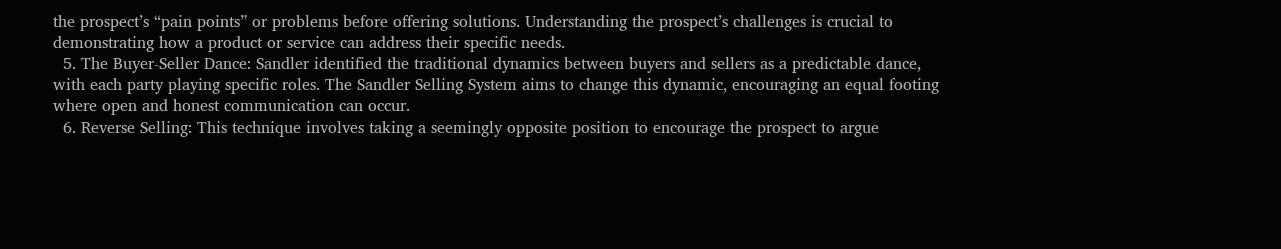the prospect’s “pain points” or problems before offering solutions. Understanding the prospect’s challenges is crucial to demonstrating how a product or service can address their specific needs.
  5. The Buyer-Seller Dance: Sandler identified the traditional dynamics between buyers and sellers as a predictable dance, with each party playing specific roles. The Sandler Selling System aims to change this dynamic, encouraging an equal footing where open and honest communication can occur.
  6. Reverse Selling: This technique involves taking a seemingly opposite position to encourage the prospect to argue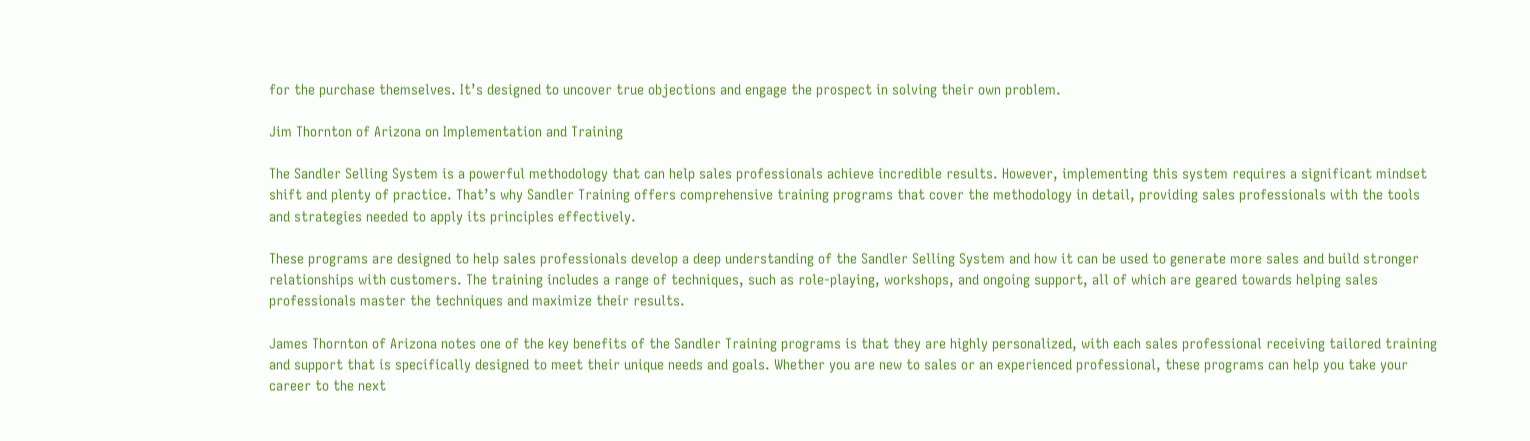for the purchase themselves. It’s designed to uncover true objections and engage the prospect in solving their own problem.

Jim Thornton of Arizona on Implementation and Training

The Sandler Selling System is a powerful methodology that can help sales professionals achieve incredible results. However, implementing this system requires a significant mindset shift and plenty of practice. That’s why Sandler Training offers comprehensive training programs that cover the methodology in detail, providing sales professionals with the tools and strategies needed to apply its principles effectively.

These programs are designed to help sales professionals develop a deep understanding of the Sandler Selling System and how it can be used to generate more sales and build stronger relationships with customers. The training includes a range of techniques, such as role-playing, workshops, and ongoing support, all of which are geared towards helping sales professionals master the techniques and maximize their results.

James Thornton of Arizona notes one of the key benefits of the Sandler Training programs is that they are highly personalized, with each sales professional receiving tailored training and support that is specifically designed to meet their unique needs and goals. Whether you are new to sales or an experienced professional, these programs can help you take your career to the next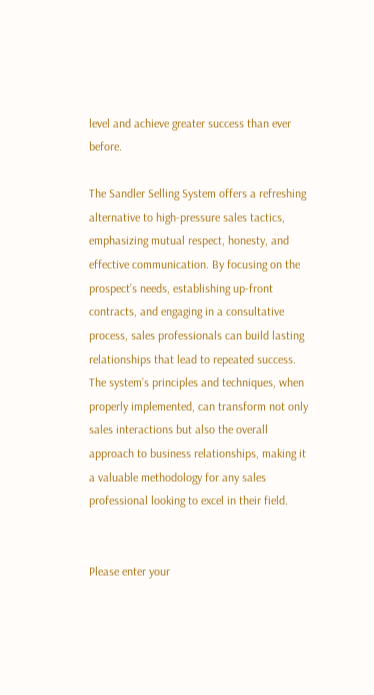level and achieve greater success than ever before.

The Sandler Selling System offers a refreshing alternative to high-pressure sales tactics, emphasizing mutual respect, honesty, and effective communication. By focusing on the prospect’s needs, establishing up-front contracts, and engaging in a consultative process, sales professionals can build lasting relationships that lead to repeated success. The system’s principles and techniques, when properly implemented, can transform not only sales interactions but also the overall approach to business relationships, making it a valuable methodology for any sales professional looking to excel in their field.


Please enter your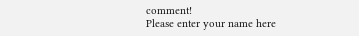comment!
Please enter your name here